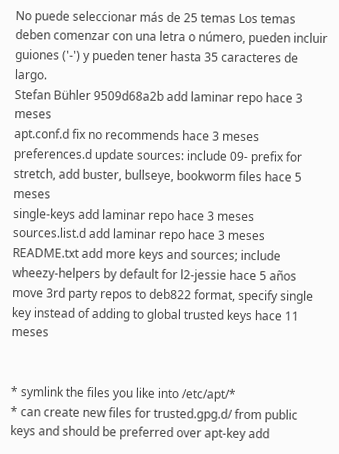No puede seleccionar más de 25 temas Los temas deben comenzar con una letra o número, pueden incluir guiones ('-') y pueden tener hasta 35 caracteres de largo.
Stefan Bühler 9509d68a2b add laminar repo hace 3 meses
apt.conf.d fix no recommends hace 3 meses
preferences.d update sources: include 09- prefix for stretch, add buster, bullseye, bookworm files hace 5 meses
single-keys add laminar repo hace 3 meses
sources.list.d add laminar repo hace 3 meses
README.txt add more keys and sources; include wheezy-helpers by default for l2-jessie hace 5 años move 3rd party repos to deb822 format, specify single key instead of adding to global trusted keys hace 11 meses


* symlink the files you like into /etc/apt/*
* can create new files for trusted.gpg.d/ from public keys and should be preferred over apt-key add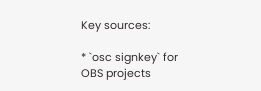Key sources:

* `osc signkey` for OBS projects